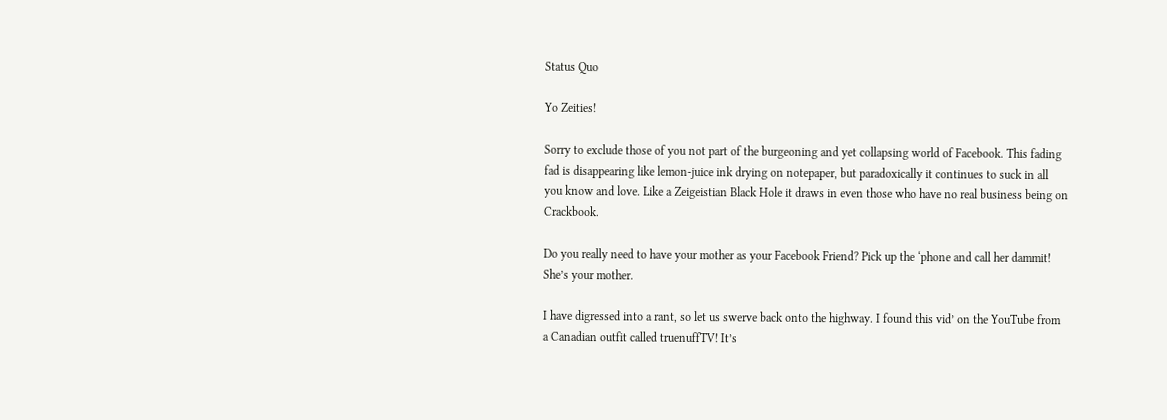Status Quo

Yo Zeities!

Sorry to exclude those of you not part of the burgeoning and yet collapsing world of Facebook. This fading fad is disappearing like lemon-juice ink drying on notepaper, but paradoxically it continues to suck in all you know and love. Like a Zeigeistian Black Hole it draws in even those who have no real business being on Crackbook.

Do you really need to have your mother as your Facebook Friend? Pick up the ‘phone and call her dammit! She’s your mother.

I have digressed into a rant, so let us swerve back onto the highway. I found this vid’ on the YouTube from a Canadian outfit called truenuffTV! It’s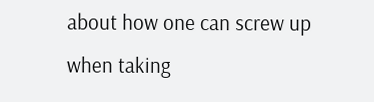about how one can screw up when taking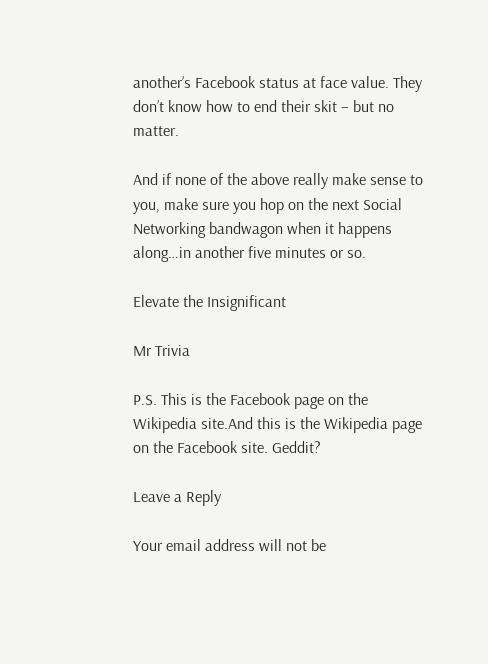another’s Facebook status at face value. They don’t know how to end their skit – but no matter.

And if none of the above really make sense to you, make sure you hop on the next Social Networking bandwagon when it happens along…in another five minutes or so.

Elevate the Insignificant

Mr Trivia

P.S. This is the Facebook page on the Wikipedia site.And this is the Wikipedia page on the Facebook site. Geddit?

Leave a Reply

Your email address will not be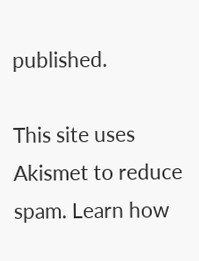published.

This site uses Akismet to reduce spam. Learn how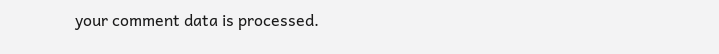your comment data is processed.